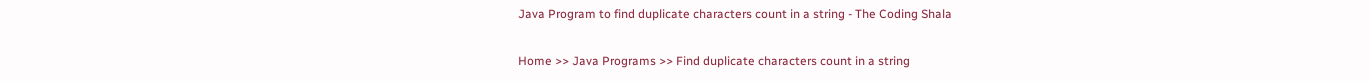Java Program to find duplicate characters count in a string - The Coding Shala

Home >> Java Programs >> Find duplicate characters count in a string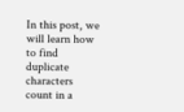In this post, we will learn how to find duplicate characters count in a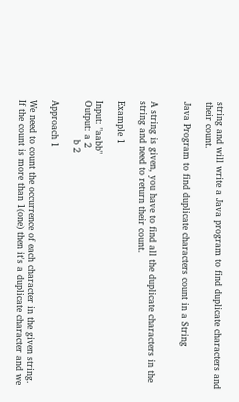string and will write a Java program to find duplicate characters and their count.

Java Program to find duplicate characters count in a String


A string is given, you have to find all the duplicate characters in the string and need to return their count.

Example 1

Input: "aabb"
Output: a 2
             b 2

Approach 1

We need to count the occurrence of each character in the given string. If the count is more than 1(one) then it's a duplicate character and we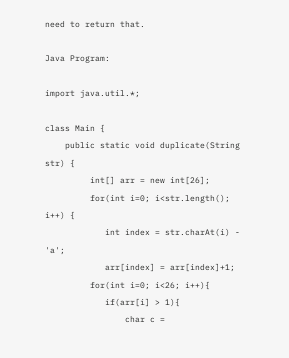need to return that.

Java Program:

import java.util.*;

class Main {
    public static void duplicate(String str) {
         int[] arr = new int[26];
         for(int i=0; i<str.length(); i++) {
            int index = str.charAt(i) - 'a';
            arr[index] = arr[index]+1;
         for(int i=0; i<26; i++){
            if(arr[i] > 1){
                char c =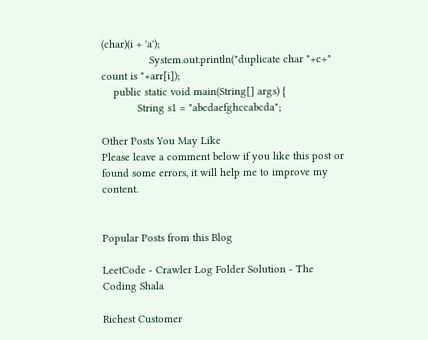(char)(i + 'a');
                System.out.println("duplicate char "+c+" count is "+arr[i]);
    public static void main(String[] args) {
            String s1 = "abcdaefghccabcda";

Other Posts You May Like
Please leave a comment below if you like this post or found some errors, it will help me to improve my content.


Popular Posts from this Blog

LeetCode - Crawler Log Folder Solution - The Coding Shala

Richest Customer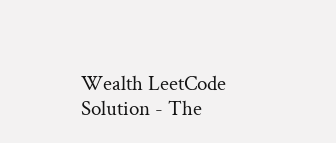Wealth LeetCode Solution - The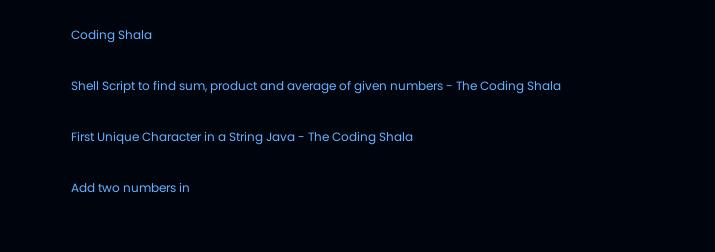Coding Shala

Shell Script to find sum, product and average of given numbers - The Coding Shala

First Unique Character in a String Java - The Coding Shala

Add two numbers in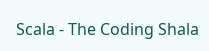Scala - The Coding Shala